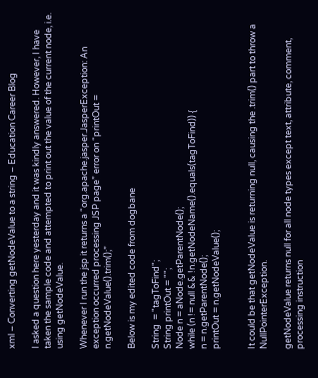xml – Converting getNodeValue to a string – Education Career Blog

I asked a question here yesterday and it was kindly answered. However, I have taken the sample code and attempted to print out the value of the current node, i.e. using getNodeValue.

Whenever I run the jsp it returns a “org.apache.jasper.JasperException: An exception occurred processing JSP page” error on “printOut = n.getNodeValue().trim();”

Below is my edited code from dogbane

String  = "tagToFind";
String printOut = "";
Node n = aNode.getParentNode();
while (n != null && !n.getNodeName().equals(tagToFind)) {
n = n.getParentNode();
printOut = n.getNodeValue();


It could be that getNodeValue is returning null, causing the .trim() part to throw a NullPointerException.

getNodeValue returns null for all node types except text, attribute, comment, processing instruction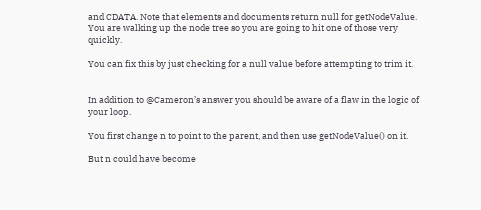and CDATA. Note that elements and documents return null for getNodeValue. You are walking up the node tree so you are going to hit one of those very quickly.

You can fix this by just checking for a null value before attempting to trim it.


In addition to @Cameron’s answer you should be aware of a flaw in the logic of your loop.

You first change n to point to the parent, and then use getNodeValue() on it.

But n could have become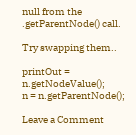null from the .getParentNode() call.

Try swapping them..

printOut = n.getNodeValue();
n = n.getParentNode();

Leave a Comment